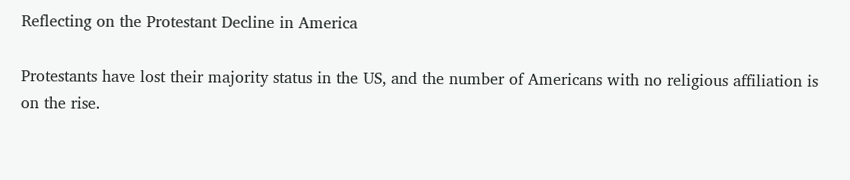Reflecting on the Protestant Decline in America

Protestants have lost their majority status in the US, and the number of Americans with no religious affiliation is on the rise.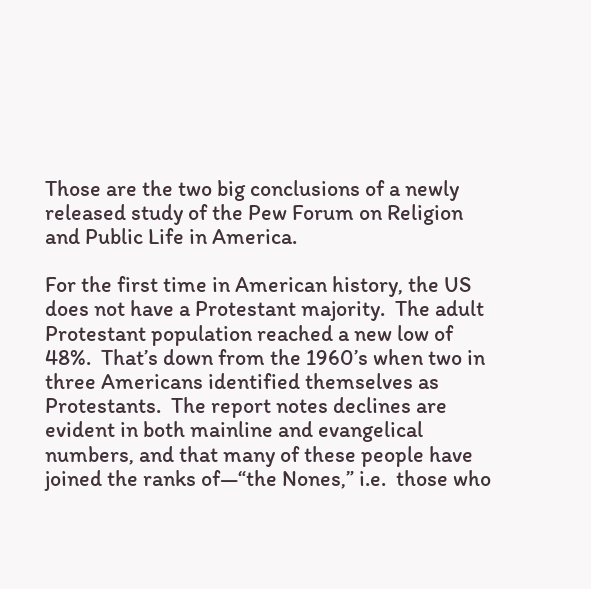Those are the two big conclusions of a newly released study of the Pew Forum on Religion and Public Life in America.

For the first time in American history, the US does not have a Protestant majority.  The adult Protestant population reached a new low of 48%.  That’s down from the 1960’s when two in three Americans identified themselves as Protestants.  The report notes declines are evident in both mainline and evangelical numbers, and that many of these people have joined the ranks of—“the Nones,” i.e.  those who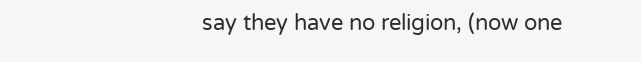say they have no religion, (now one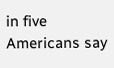in five Americans say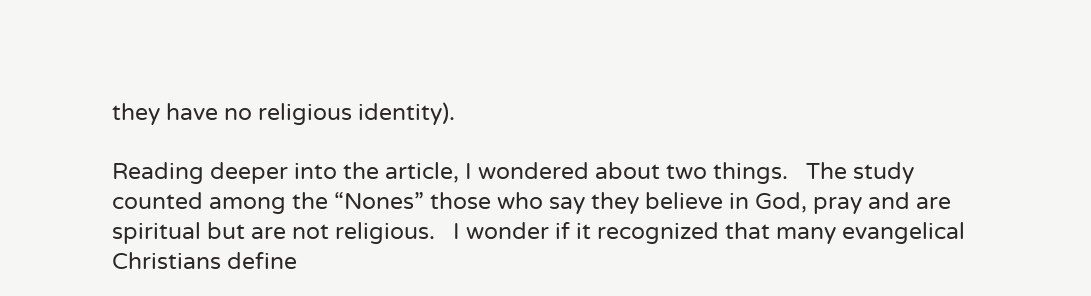they have no religious identity).

Reading deeper into the article, I wondered about two things.   The study counted among the “Nones” those who say they believe in God, pray and are spiritual but are not religious.   I wonder if it recognized that many evangelical Christians define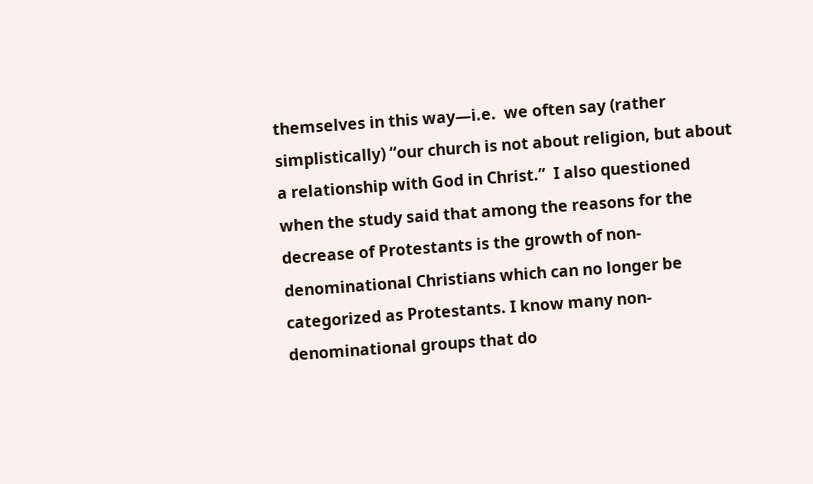themselves in this way—i.e.  we often say (rather simplistically) “our church is not about religion, but about a relationship with God in Christ.”  I also questioned when the study said that among the reasons for the decrease of Protestants is the growth of non-denominational Christians which can no longer be categorized as Protestants. I know many non-denominational groups that do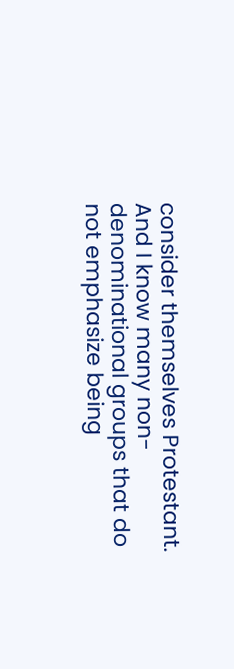consider themselves Protestant.  And I know many non-denominational groups that do not emphasize being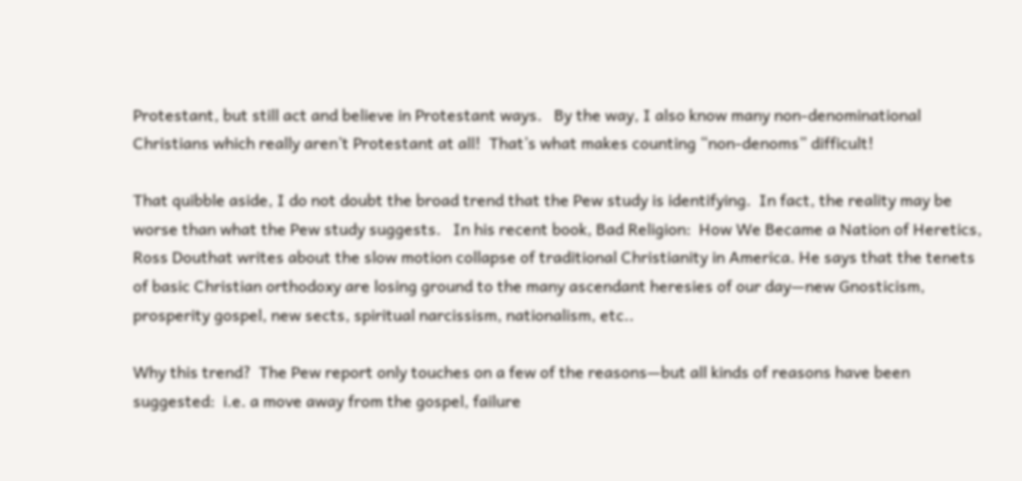Protestant, but still act and believe in Protestant ways.   By the way, I also know many non-denominational Christians which really aren’t Protestant at all!  That’s what makes counting “non-denoms” difficult!

That quibble aside, I do not doubt the broad trend that the Pew study is identifying.  In fact, the reality may be worse than what the Pew study suggests.   In his recent book, Bad Religion:  How We Became a Nation of Heretics, Ross Douthat writes about the slow motion collapse of traditional Christianity in America. He says that the tenets of basic Christian orthodoxy are losing ground to the many ascendant heresies of our day—new Gnosticism, prosperity gospel, new sects, spiritual narcissism, nationalism, etc..

Why this trend?  The Pew report only touches on a few of the reasons—but all kinds of reasons have been suggested:  i.e. a move away from the gospel, failure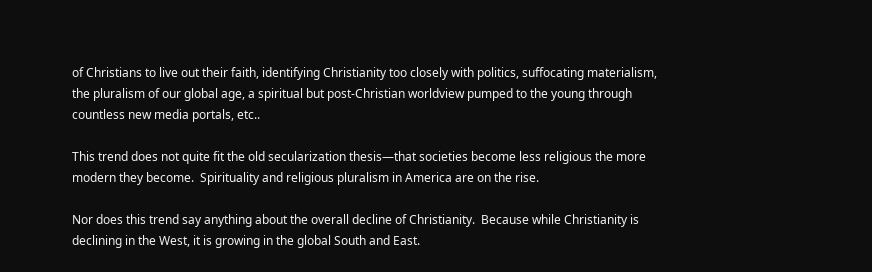of Christians to live out their faith, identifying Christianity too closely with politics, suffocating materialism, the pluralism of our global age, a spiritual but post-Christian worldview pumped to the young through countless new media portals, etc..

This trend does not quite fit the old secularization thesis—that societies become less religious the more modern they become.  Spirituality and religious pluralism in America are on the rise.

Nor does this trend say anything about the overall decline of Christianity.  Because while Christianity is declining in the West, it is growing in the global South and East.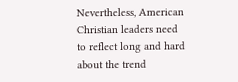Nevertheless, American Christian leaders need to reflect long and hard about the trend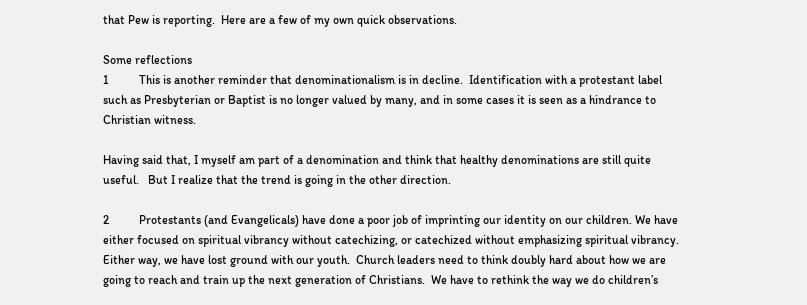that Pew is reporting.  Here are a few of my own quick observations.

Some reflections
1          This is another reminder that denominationalism is in decline.  Identification with a protestant label such as Presbyterian or Baptist is no longer valued by many, and in some cases it is seen as a hindrance to Christian witness.

Having said that, I myself am part of a denomination and think that healthy denominations are still quite useful.   But I realize that the trend is going in the other direction.

2          Protestants (and Evangelicals) have done a poor job of imprinting our identity on our children. We have either focused on spiritual vibrancy without catechizing, or catechized without emphasizing spiritual vibrancy.  Either way, we have lost ground with our youth.  Church leaders need to think doubly hard about how we are going to reach and train up the next generation of Christians.  We have to rethink the way we do children’s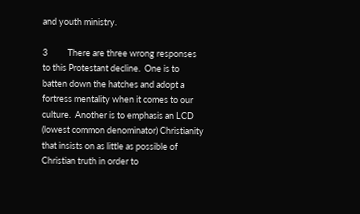and youth ministry.

3          There are three wrong responses to this Protestant decline.  One is to batten down the hatches and adopt a fortress mentality when it comes to our culture.  Another is to emphasis an LCD  (lowest common denominator) Christianity that insists on as little as possible of Christian truth in order to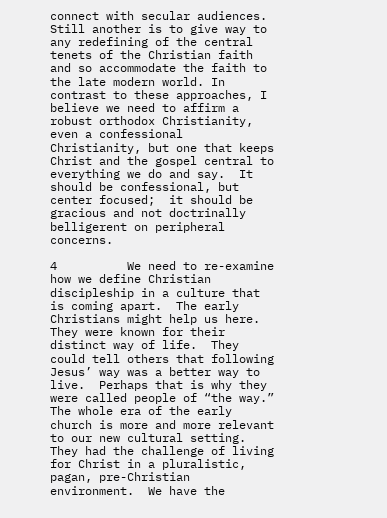connect with secular audiences.  Still another is to give way to any redefining of the central tenets of the Christian faith and so accommodate the faith to the late modern world. In contrast to these approaches, I believe we need to affirm a robust orthodox Christianity, even a confessional Christianity, but one that keeps Christ and the gospel central to everything we do and say.  It should be confessional, but center focused;  it should be gracious and not doctrinally belligerent on peripheral concerns.

4          We need to re-examine how we define Christian discipleship in a culture that is coming apart.  The early Christians might help us here.  They were known for their distinct way of life.  They could tell others that following Jesus’ way was a better way to live.  Perhaps that is why they were called people of “the way.”   The whole era of the early church is more and more relevant to our new cultural setting.   They had the challenge of living for Christ in a pluralistic, pagan, pre-Christian environment.  We have the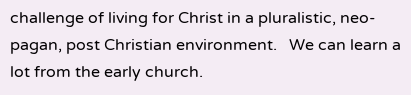challenge of living for Christ in a pluralistic, neo-pagan, post Christian environment.   We can learn a lot from the early church.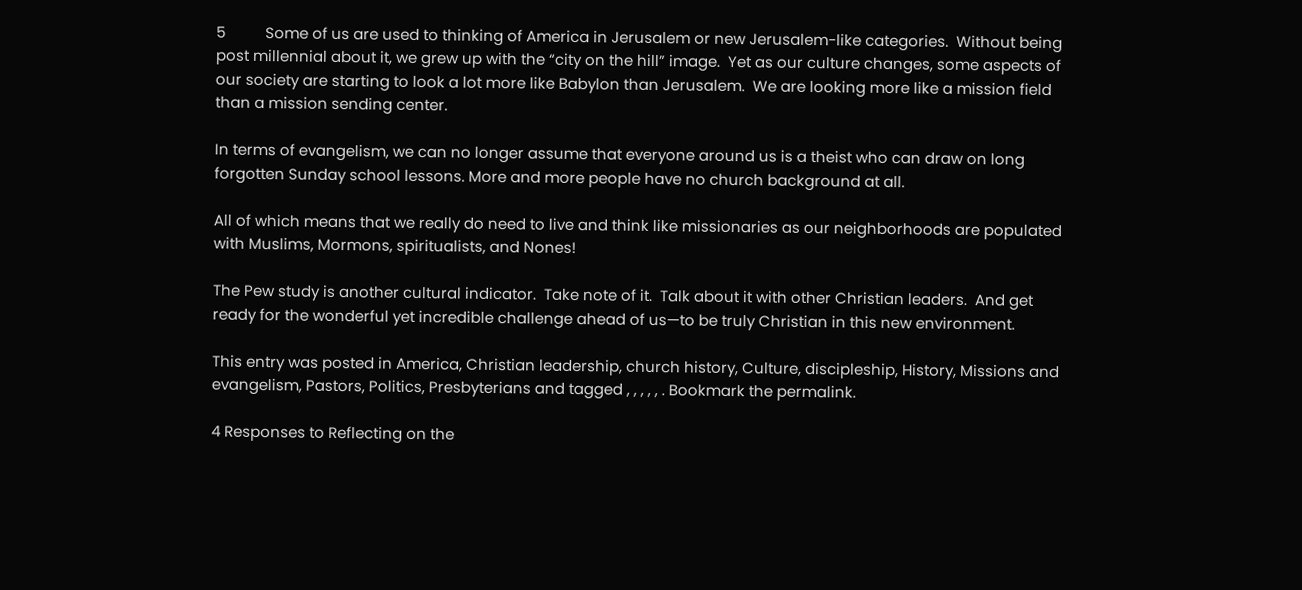5          Some of us are used to thinking of America in Jerusalem or new Jerusalem-like categories.  Without being post millennial about it, we grew up with the “city on the hill” image.  Yet as our culture changes, some aspects of our society are starting to look a lot more like Babylon than Jerusalem.  We are looking more like a mission field than a mission sending center.

In terms of evangelism, we can no longer assume that everyone around us is a theist who can draw on long forgotten Sunday school lessons. More and more people have no church background at all.

All of which means that we really do need to live and think like missionaries as our neighborhoods are populated with Muslims, Mormons, spiritualists, and Nones!

The Pew study is another cultural indicator.  Take note of it.  Talk about it with other Christian leaders.  And get ready for the wonderful yet incredible challenge ahead of us—to be truly Christian in this new environment.

This entry was posted in America, Christian leadership, church history, Culture, discipleship, History, Missions and evangelism, Pastors, Politics, Presbyterians and tagged , , , , , . Bookmark the permalink.

4 Responses to Reflecting on the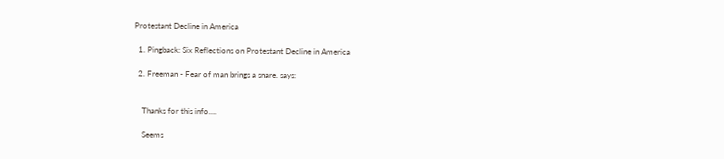Protestant Decline in America

  1. Pingback: Six Reflections on Protestant Decline in America

  2. Freeman - Fear of man brings a snare. says:


    Thanks for this info….

    Seems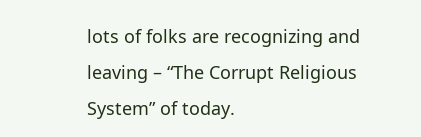lots of folks are recognizing and leaving – “The Corrupt Religious System” of today.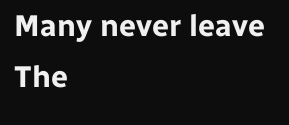Many never leave The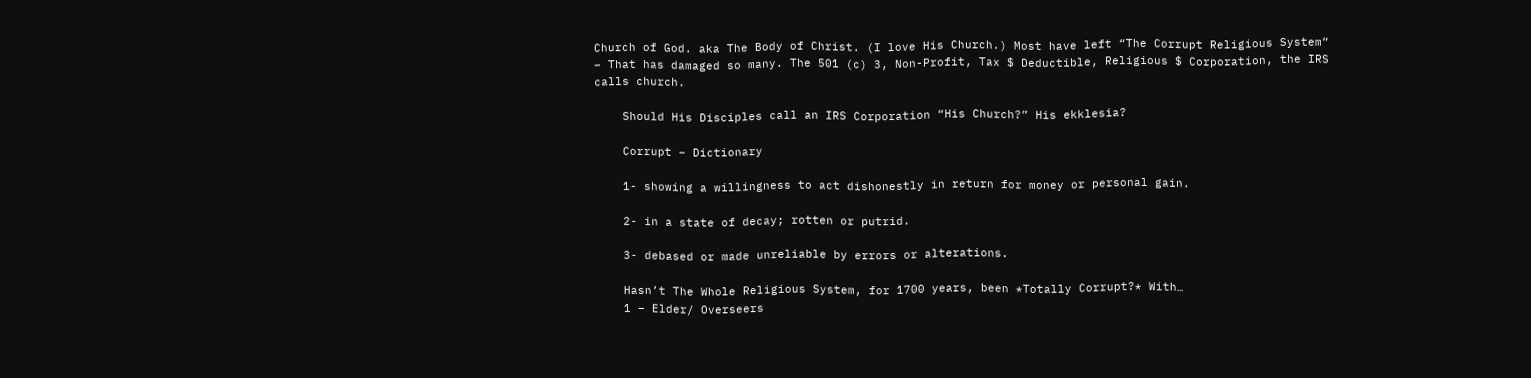Church of God. aka The Body of Christ. (I love His Church.) Most have left “The Corrupt Religious System” – That has damaged so many. The 501 (c) 3, Non-Profit, Tax $ Deductible, Religious $ Corporation, the IRS calls church.

    Should His Disciples call an IRS Corporation “His Church?” His ekklesia?

    Corrupt – Dictionary

    1- showing a willingness to act dishonestly in return for money or personal gain.

    2- in a state of decay; rotten or putrid.

    3- debased or made unreliable by errors or alterations.

    Hasn’t The Whole Religious System, for 1700 years, been *Totally Corrupt?* With…
    1 – Elder/ Overseers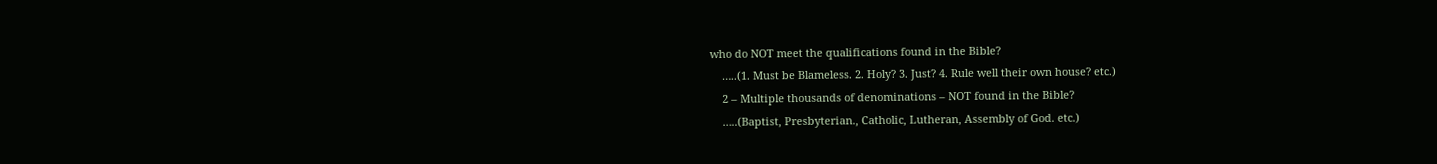who do NOT meet the qualifications found in the Bible?
    …..(1. Must be Blameless. 2. Holy? 3. Just? 4. Rule well their own house? etc.)
    2 – Multiple thousands of denominations – NOT found in the Bible?
    …..(Baptist, Presbyterian., Catholic, Lutheran, Assembly of God. etc.)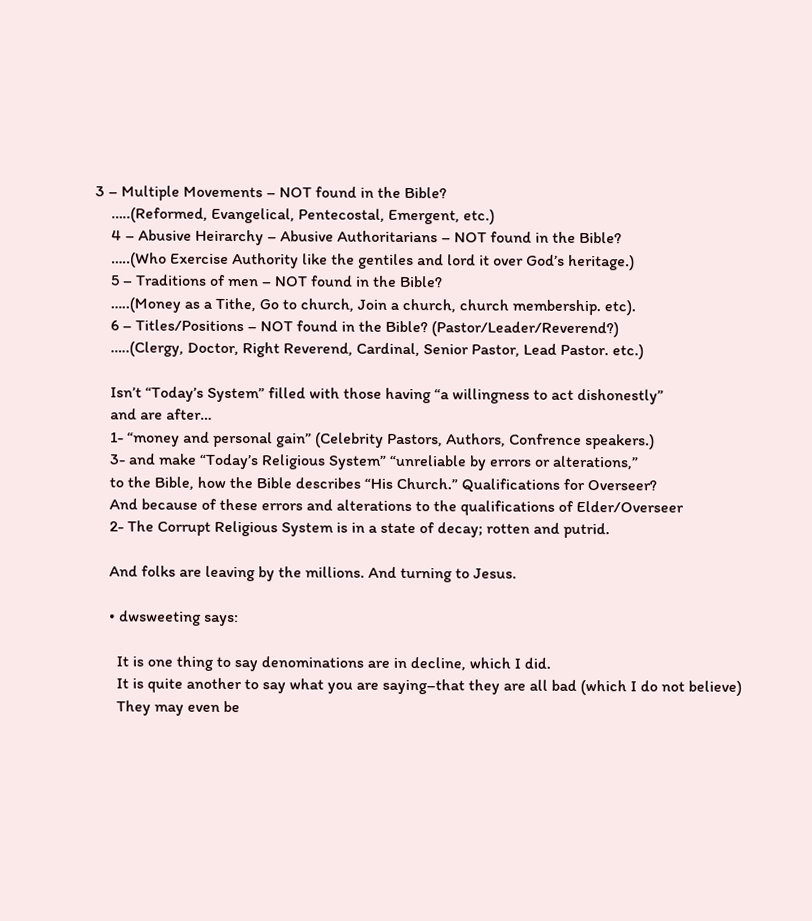3 – Multiple Movements – NOT found in the Bible?
    …..(Reformed, Evangelical, Pentecostal, Emergent, etc.)
    4 – Abusive Heirarchy – Abusive Authoritarians – NOT found in the Bible?
    …..(Who Exercise Authority like the gentiles and lord it over God’s heritage.)
    5 – Traditions of men – NOT found in the Bible?
    …..(Money as a Tithe, Go to church, Join a church, church membership. etc).
    6 – Titles/Positions – NOT found in the Bible? (Pastor/Leader/Reverend?)
    …..(Clergy, Doctor, Right Reverend, Cardinal, Senior Pastor, Lead Pastor. etc.)

    Isn’t “Today’s System” filled with those having “a willingness to act dishonestly”
    and are after…
    1- “money and personal gain” (Celebrity Pastors, Authors, Confrence speakers.)
    3- and make “Today’s Religious System” “unreliable by errors or alterations,”
    to the Bible, how the Bible describes “His Church.” Qualifications for Overseer?
    And because of these errors and alterations to the qualifications of Elder/Overseer
    2- The Corrupt Religious System is in a state of decay; rotten and putrid.

    And folks are leaving by the millions. And turning to Jesus.

    • dwsweeting says:

      It is one thing to say denominations are in decline, which I did.
      It is quite another to say what you are saying–that they are all bad (which I do not believe)
      They may even be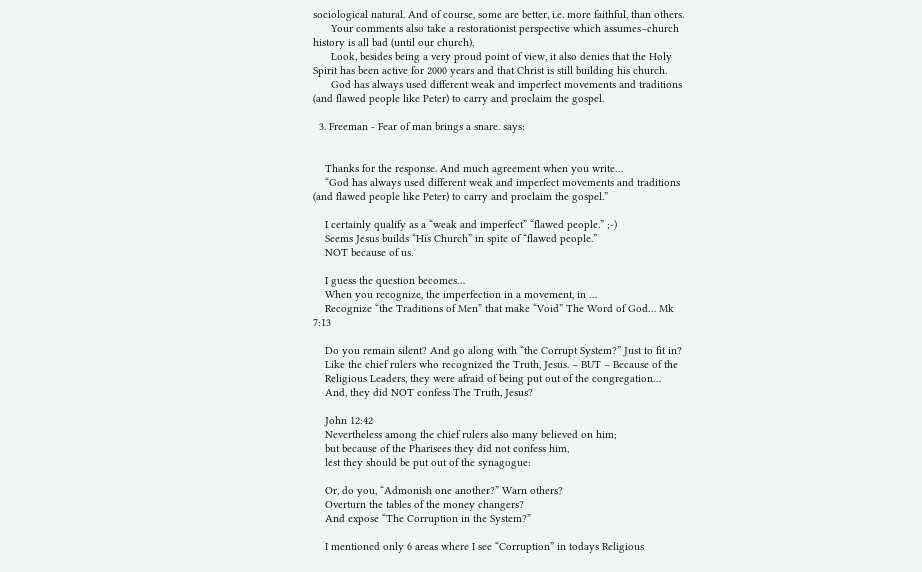sociological natural. And of course, some are better, i.e. more faithful, than others.
      Your comments also take a restorationist perspective which assumes–church history is all bad (until our church),
      Look, besides being a very proud point of view, it also denies that the Holy Spirit has been active for 2000 years and that Christ is still building his church.
      God has always used different weak and imperfect movements and traditions (and flawed people like Peter) to carry and proclaim the gospel.

  3. Freeman - Fear of man brings a snare. says:


    Thanks for the response. And much agreement when you write…
    “God has always used different weak and imperfect movements and traditions (and flawed people like Peter) to carry and proclaim the gospel.”

    I certainly qualify as a “weak and imperfect” “flawed people.” ;-)
    Seems Jesus builds “His Church” in spite of “flawed people.”
    NOT because of us.

    I guess the question becomes…
    When you recognize, the imperfection in a movement, in …
    Recognize “the Traditions of Men” that make “Void” The Word of God… Mk 7:13

    Do you remain silent? And go along with “the Corrupt System?” Just to fit in?
    Like the chief rulers who recognized the Truth, Jesus. – BUT – Because of the
    Religious Leaders, they were afraid of being put out of the congregation…
    And, they did NOT confess The Truth, Jesus?

    John 12:42
    Nevertheless among the chief rulers also many believed on him;
    but because of the Pharisees they did not confess him,
    lest they should be put out of the synagogue:

    Or, do you, “Admonish one another?” Warn others?
    Overturn the tables of the money changers?
    And expose “The Corruption in the System?”

    I mentioned only 6 areas where I see “Corruption” in todays Religious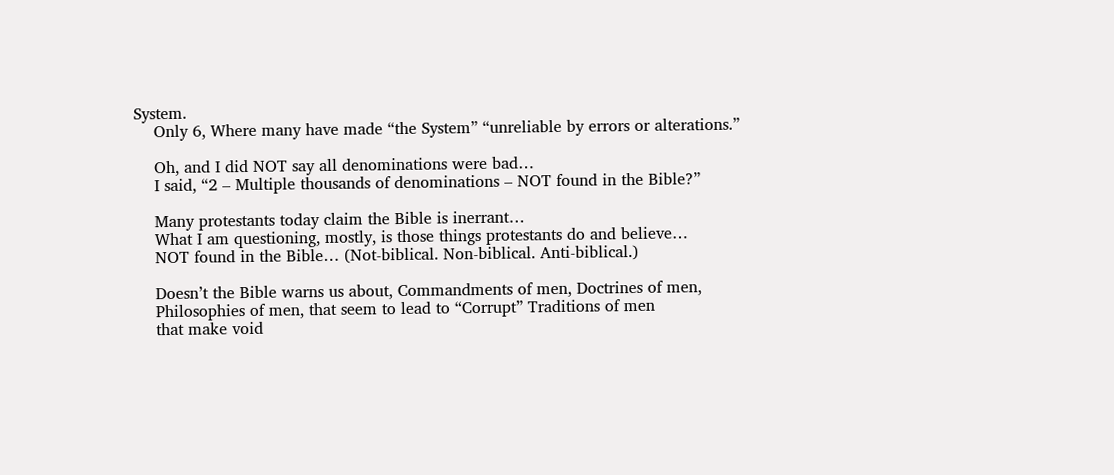System.
    Only 6, Where many have made “the System” “unreliable by errors or alterations.”

    Oh, and I did NOT say all denominations were bad…
    I said, “2 – Multiple thousands of denominations – NOT found in the Bible?”

    Many protestants today claim the Bible is inerrant…
    What I am questioning, mostly, is those things protestants do and believe…
    NOT found in the Bible… (Not-biblical. Non-biblical. Anti-biblical.)

    Doesn’t the Bible warns us about, Commandments of men, Doctrines of men,
    Philosophies of men, that seem to lead to “Corrupt” Traditions of men
    that make void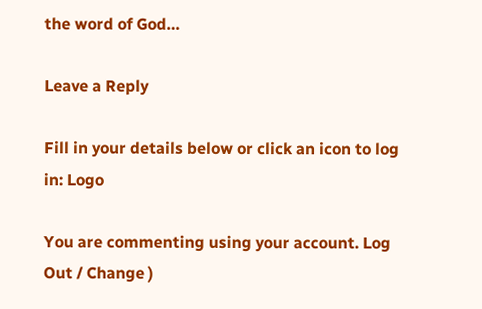the word of God…

Leave a Reply

Fill in your details below or click an icon to log in: Logo

You are commenting using your account. Log Out / Change )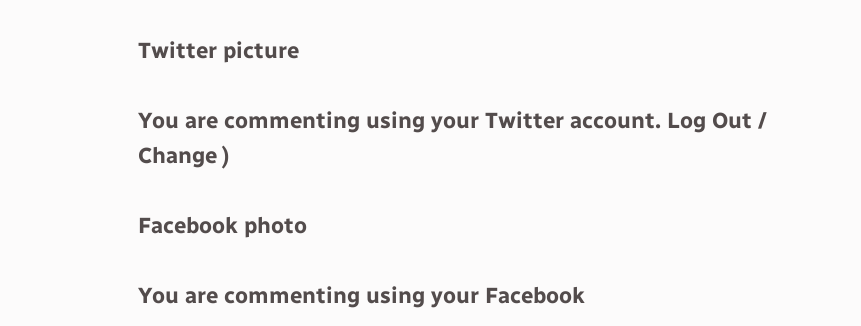Twitter picture

You are commenting using your Twitter account. Log Out / Change )

Facebook photo

You are commenting using your Facebook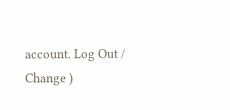account. Log Out / Change )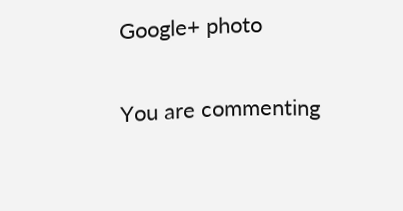Google+ photo

You are commenting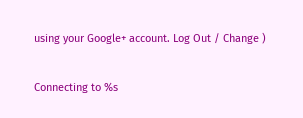using your Google+ account. Log Out / Change )

Connecting to %s